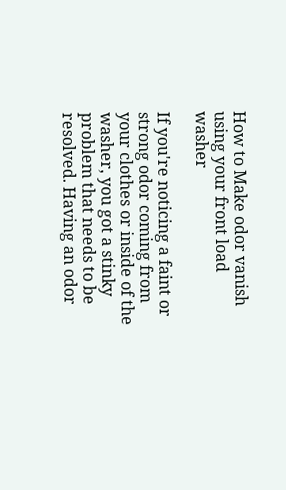How to Make odor vanish using your front load washer

If you're noticing a faint or strong odor coming from your clothes or inside of the washer, you got a stinky problem that needs to be resolved. Having an odor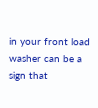in your front load washer can be a sign that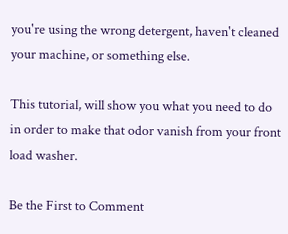you're using the wrong detergent, haven't cleaned your machine, or something else.

This tutorial, will show you what you need to do in order to make that odor vanish from your front load washer.

Be the First to Comment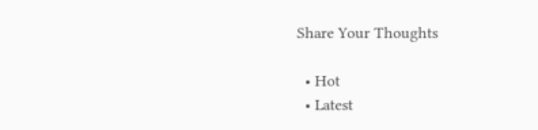Share Your Thoughts

  • Hot
  • Latest